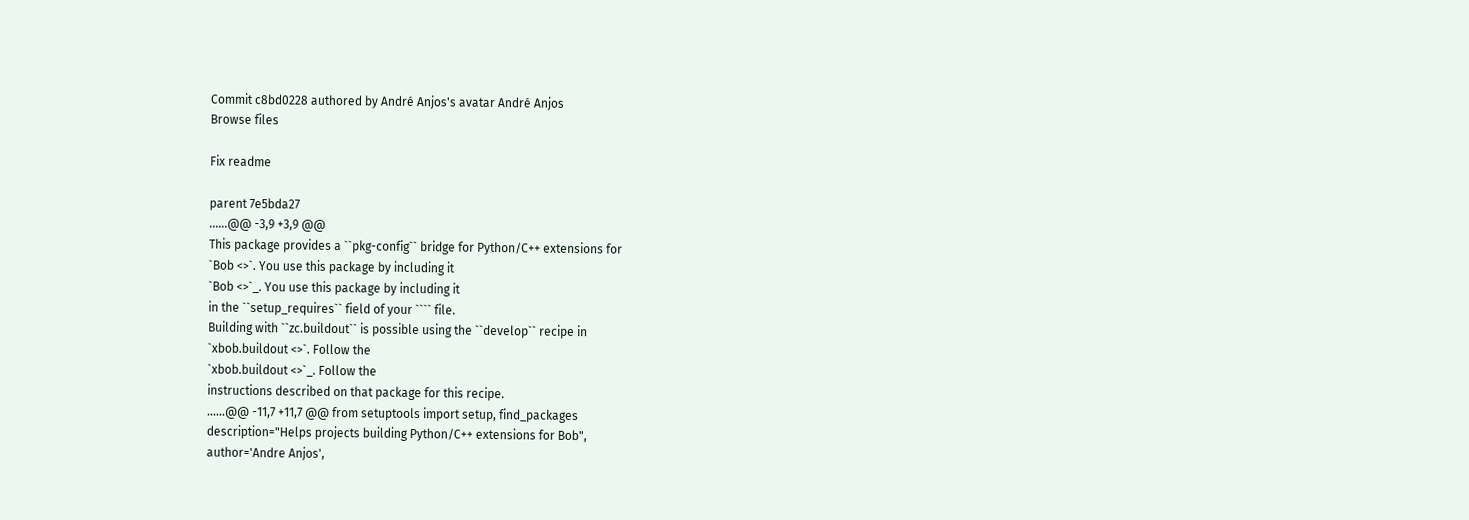Commit c8bd0228 authored by André Anjos's avatar André Anjos
Browse files

Fix readme

parent 7e5bda27
......@@ -3,9 +3,9 @@
This package provides a ``pkg-config`` bridge for Python/C++ extensions for
`Bob <>`. You use this package by including it
`Bob <>`_. You use this package by including it
in the ``setup_requires`` field of your ```` file.
Building with ``zc.buildout`` is possible using the ``develop`` recipe in
`xbob.buildout <>`. Follow the
`xbob.buildout <>`_. Follow the
instructions described on that package for this recipe.
......@@ -11,7 +11,7 @@ from setuptools import setup, find_packages
description="Helps projects building Python/C++ extensions for Bob",
author='Andre Anjos',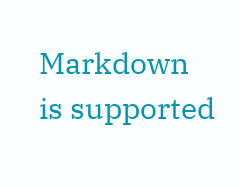Markdown is supported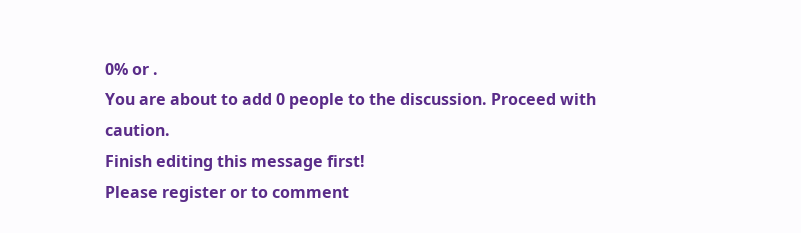0% or .
You are about to add 0 people to the discussion. Proceed with caution.
Finish editing this message first!
Please register or to comment